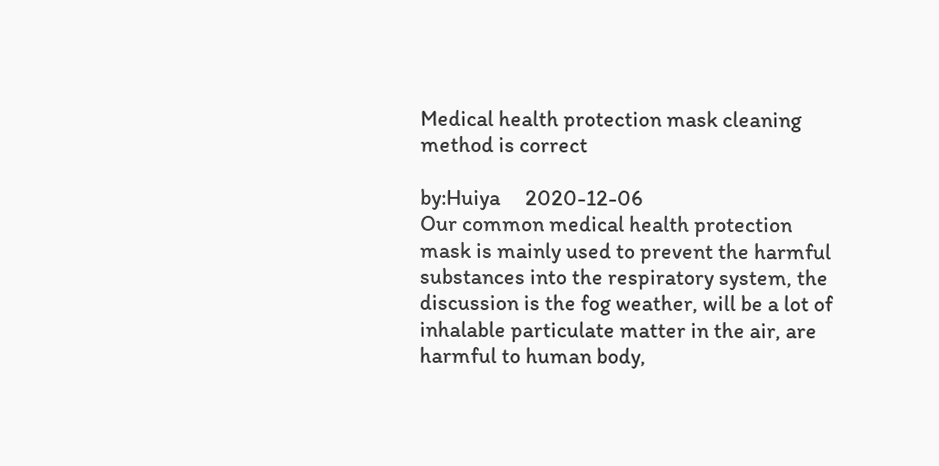Medical health protection mask cleaning method is correct

by:Huiya     2020-12-06
Our common medical health protection mask is mainly used to prevent the harmful substances into the respiratory system, the discussion is the fog weather, will be a lot of inhalable particulate matter in the air, are harmful to human body,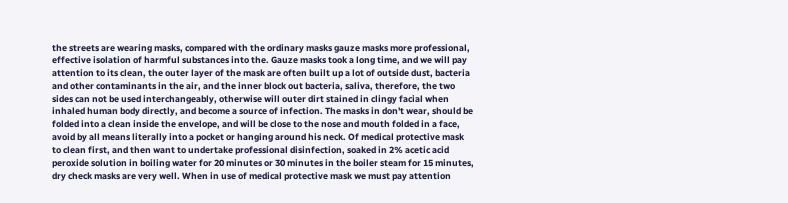the streets are wearing masks, compared with the ordinary masks gauze masks more professional, effective isolation of harmful substances into the. Gauze masks took a long time, and we will pay attention to its clean, the outer layer of the mask are often built up a lot of outside dust, bacteria and other contaminants in the air, and the inner block out bacteria, saliva, therefore, the two sides can not be used interchangeably, otherwise will outer dirt stained in clingy facial when inhaled human body directly, and become a source of infection. The masks in don't wear, should be folded into a clean inside the envelope, and will be close to the nose and mouth folded in a face, avoid by all means literally into a pocket or hanging around his neck. Of medical protective mask to clean first, and then want to undertake professional disinfection, soaked in 2% acetic acid peroxide solution in boiling water for 20 minutes or 30 minutes in the boiler steam for 15 minutes, dry check masks are very well. When in use of medical protective mask we must pay attention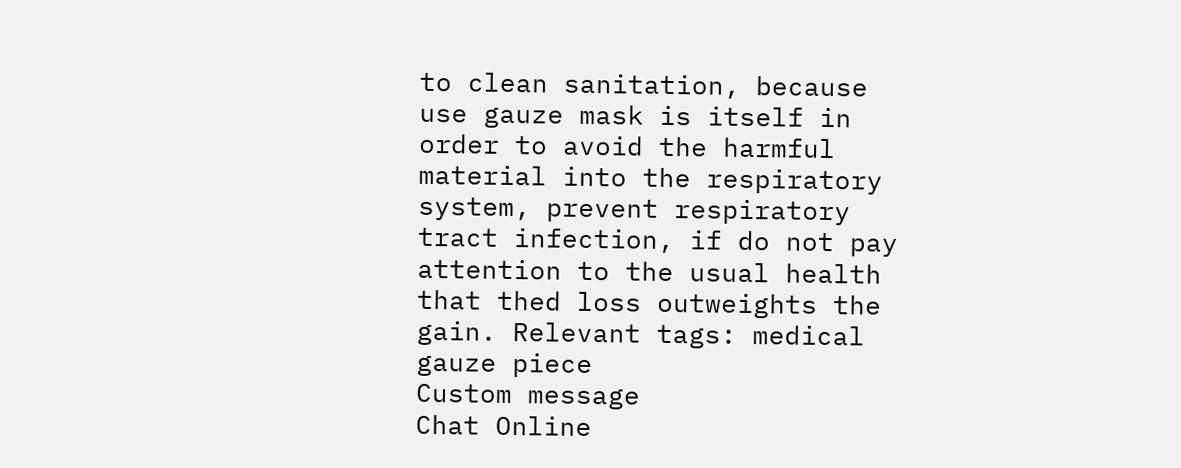to clean sanitation, because use gauze mask is itself in order to avoid the harmful material into the respiratory system, prevent respiratory tract infection, if do not pay attention to the usual health that thed loss outweights the gain. Relevant tags: medical gauze piece
Custom message
Chat Online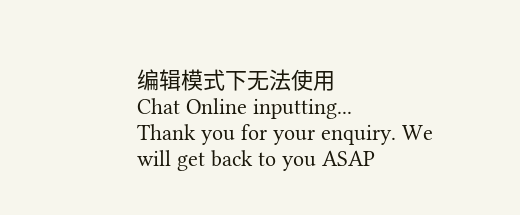编辑模式下无法使用
Chat Online inputting...
Thank you for your enquiry. We will get back to you ASAP